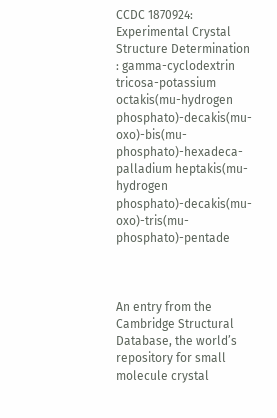CCDC 1870924: Experimental Crystal Structure Determination : gamma-cyclodextrin tricosa-potassium octakis(mu-hydrogen phosphato)-decakis(mu-oxo)-bis(mu-phosphato)-hexadeca-palladium heptakis(mu-hydrogen phosphato)-decakis(mu-oxo)-tris(mu-phosphato)-pentade



An entry from the Cambridge Structural Database, the world’s repository for small molecule crystal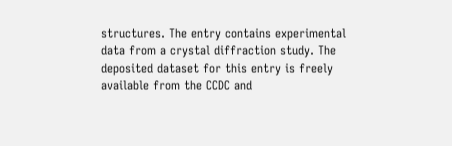structures. The entry contains experimental data from a crystal diffraction study. The deposited dataset for this entry is freely available from the CCDC and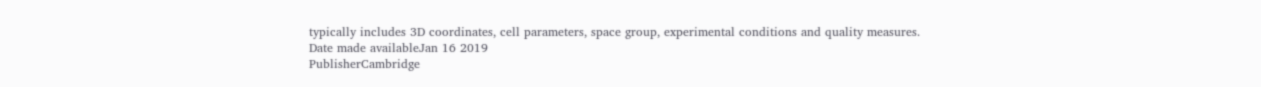typically includes 3D coordinates, cell parameters, space group, experimental conditions and quality measures.
Date made availableJan 16 2019
PublisherCambridge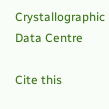Crystallographic Data Centre

Cite this